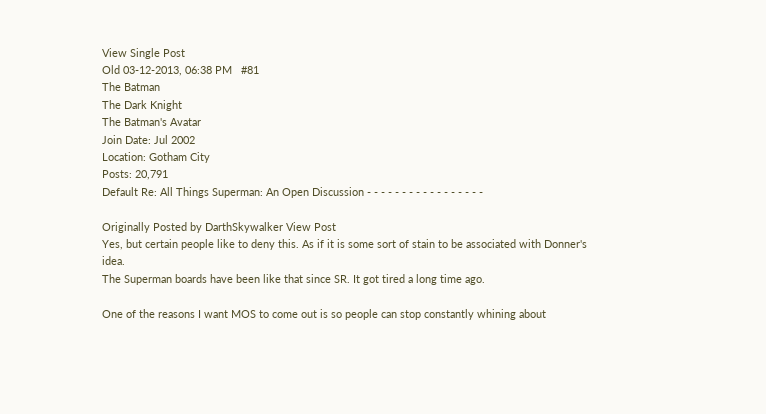View Single Post
Old 03-12-2013, 06:38 PM   #81
The Batman
The Dark Knight
The Batman's Avatar
Join Date: Jul 2002
Location: Gotham City
Posts: 20,791
Default Re: All Things Superman: An Open Discussion - - - - - - - - - - - - - - - - -

Originally Posted by DarthSkywalker View Post
Yes, but certain people like to deny this. As if it is some sort of stain to be associated with Donner's idea.
The Superman boards have been like that since SR. It got tired a long time ago.

One of the reasons I want MOS to come out is so people can stop constantly whining about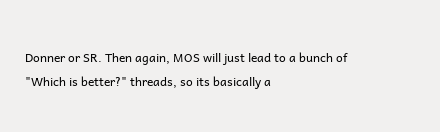Donner or SR. Then again, MOS will just lead to a bunch of "Which is better?" threads, so its basically a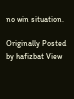no win situation.

Originally Posted by hafizbat View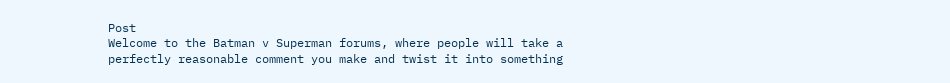Post
Welcome to the Batman v Superman forums, where people will take a perfectly reasonable comment you make and twist it into something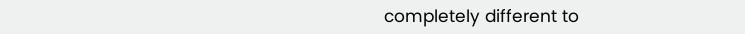completely different to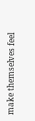make themselves feel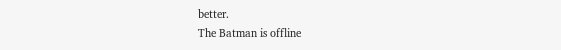better.
The Batman is offline